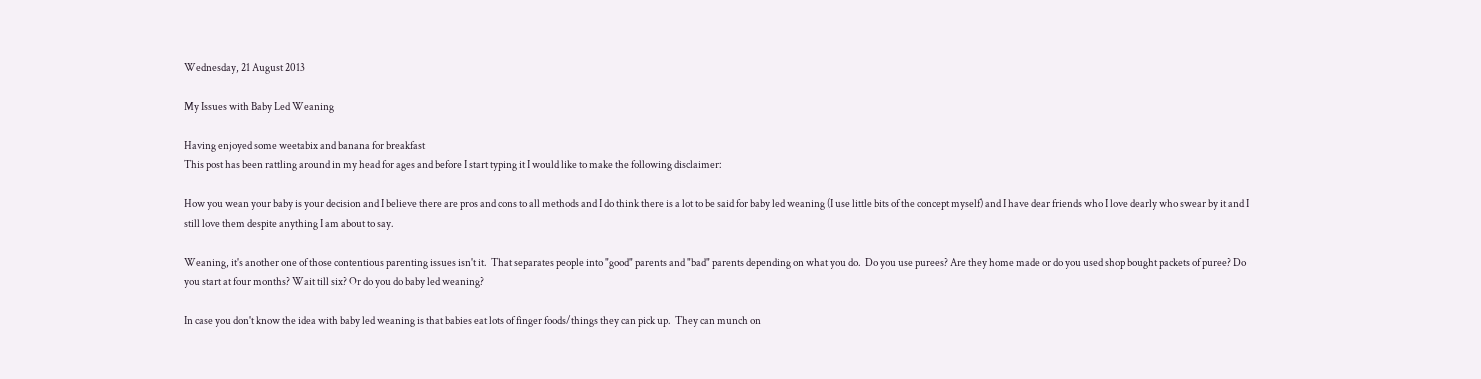Wednesday, 21 August 2013

My Issues with Baby Led Weaning

Having enjoyed some weetabix and banana for breakfast
This post has been rattling around in my head for ages and before I start typing it I would like to make the following disclaimer:

How you wean your baby is your decision and I believe there are pros and cons to all methods and I do think there is a lot to be said for baby led weaning (I use little bits of the concept myself) and I have dear friends who I love dearly who swear by it and I still love them despite anything I am about to say.

Weaning, it's another one of those contentious parenting issues isn't it.  That separates people into "good" parents and "bad" parents depending on what you do.  Do you use purees? Are they home made or do you used shop bought packets of puree? Do you start at four months? Wait till six? Or do you do baby led weaning?

In case you don't know the idea with baby led weaning is that babies eat lots of finger foods/things they can pick up.  They can munch on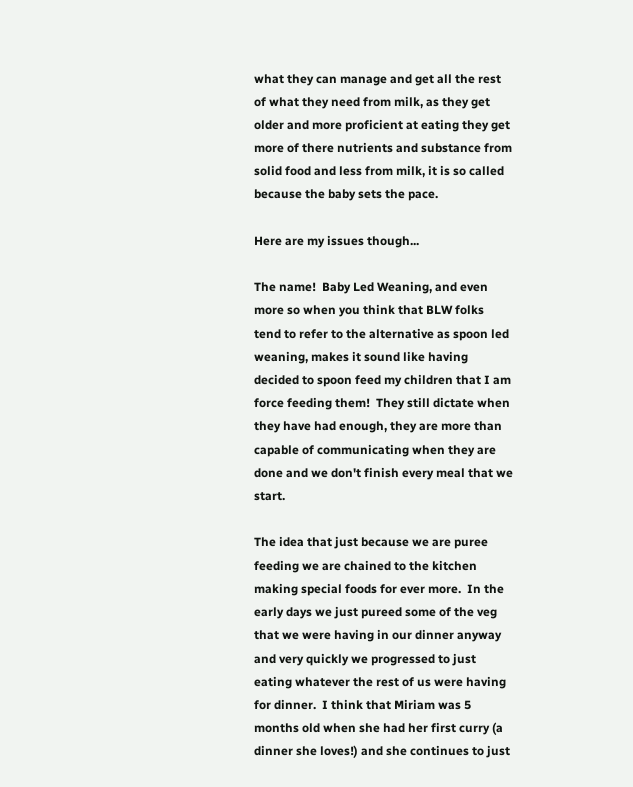what they can manage and get all the rest of what they need from milk, as they get older and more proficient at eating they get more of there nutrients and substance from solid food and less from milk, it is so called because the baby sets the pace.

Here are my issues though...

The name!  Baby Led Weaning, and even more so when you think that BLW folks tend to refer to the alternative as spoon led weaning, makes it sound like having decided to spoon feed my children that I am force feeding them!  They still dictate when they have had enough, they are more than capable of communicating when they are done and we don't finish every meal that we start.

The idea that just because we are puree feeding we are chained to the kitchen making special foods for ever more.  In the early days we just pureed some of the veg that we were having in our dinner anyway and very quickly we progressed to just eating whatever the rest of us were having for dinner.  I think that Miriam was 5 months old when she had her first curry (a dinner she loves!) and she continues to just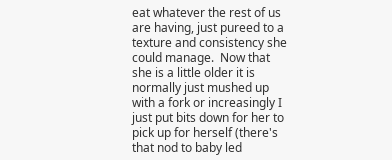eat whatever the rest of us are having, just pureed to a texture and consistency she could manage.  Now that she is a little older it is normally just mushed up with a fork or increasingly I just put bits down for her to pick up for herself (there's that nod to baby led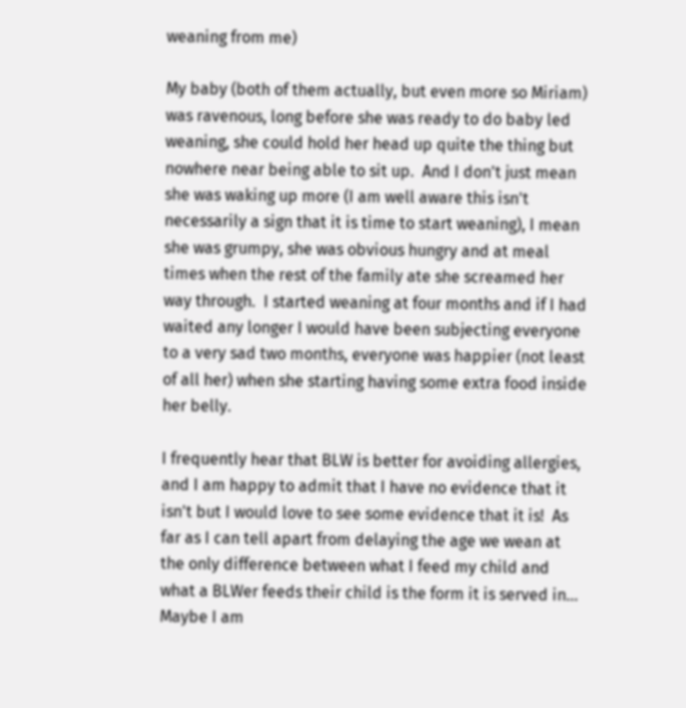weaning from me)

My baby (both of them actually, but even more so Miriam) was ravenous, long before she was ready to do baby led weaning, she could hold her head up quite the thing but nowhere near being able to sit up.  And I don't just mean she was waking up more (I am well aware this isn't necessarily a sign that it is time to start weaning), I mean she was grumpy, she was obvious hungry and at meal times when the rest of the family ate she screamed her way through.  I started weaning at four months and if I had waited any longer I would have been subjecting everyone to a very sad two months, everyone was happier (not least of all her) when she starting having some extra food inside her belly.

I frequently hear that BLW is better for avoiding allergies, and I am happy to admit that I have no evidence that it isn't but I would love to see some evidence that it is!  As far as I can tell apart from delaying the age we wean at the only difference between what I feed my child and what a BLWer feeds their child is the form it is served in...  Maybe I am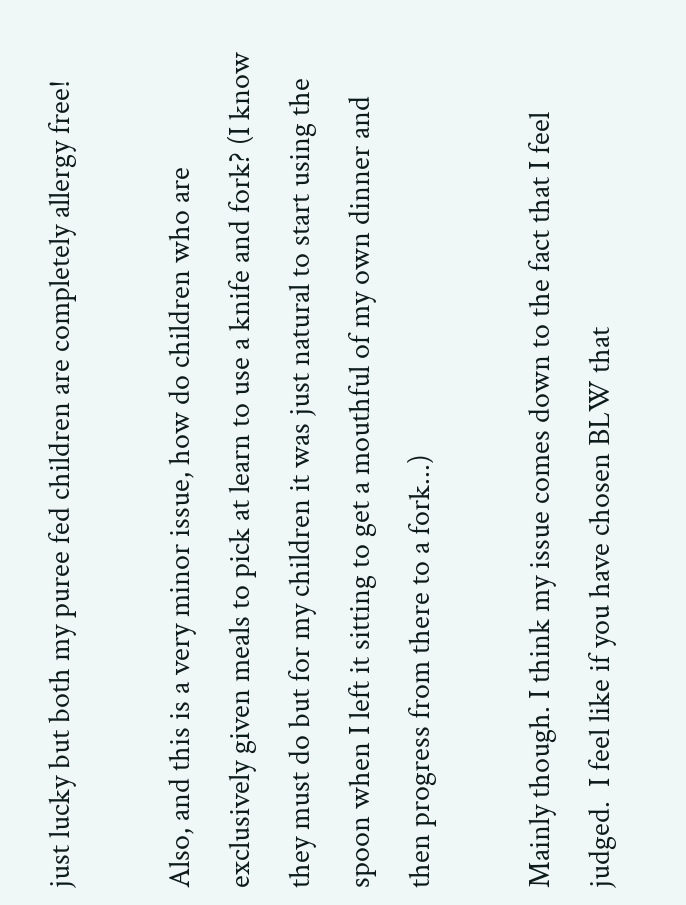just lucky but both my puree fed children are completely allergy free!

Also, and this is a very minor issue, how do children who are exclusively given meals to pick at learn to use a knife and fork? (I know they must do but for my children it was just natural to start using the spoon when I left it sitting to get a mouthful of my own dinner and then progress from there to a fork...)

Mainly though. I think my issue comes down to the fact that I feel judged.  I feel like if you have chosen BLW that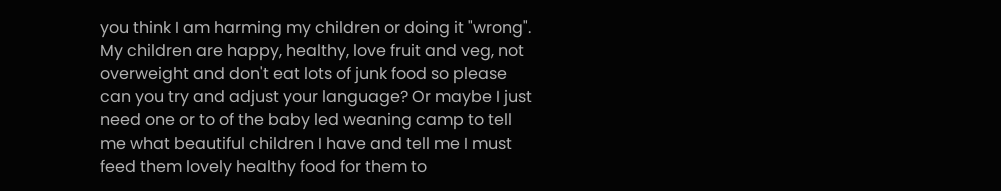you think I am harming my children or doing it "wrong".  My children are happy, healthy, love fruit and veg, not overweight and don't eat lots of junk food so please can you try and adjust your language? Or maybe I just need one or to of the baby led weaning camp to tell me what beautiful children I have and tell me I must feed them lovely healthy food for them to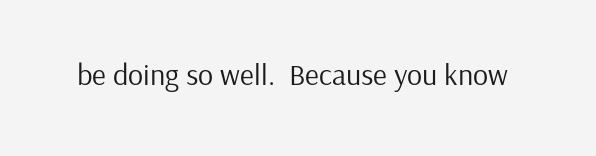be doing so well.  Because you know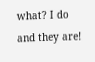what? I do and they are!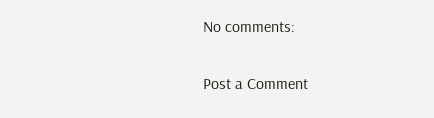No comments:

Post a Comment